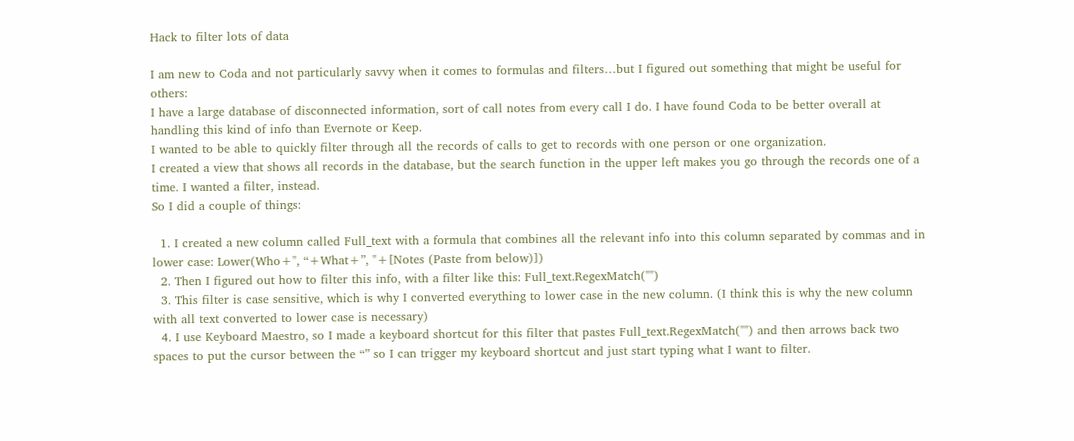Hack to filter lots of data

I am new to Coda and not particularly savvy when it comes to formulas and filters…but I figured out something that might be useful for others:
I have a large database of disconnected information, sort of call notes from every call I do. I have found Coda to be better overall at handling this kind of info than Evernote or Keep.
I wanted to be able to quickly filter through all the records of calls to get to records with one person or one organization.
I created a view that shows all records in the database, but the search function in the upper left makes you go through the records one of a time. I wanted a filter, instead.
So I did a couple of things:

  1. I created a new column called Full_text with a formula that combines all the relevant info into this column separated by commas and in lower case: Lower(Who+", “+What+”, "+[Notes (Paste from below)])
  2. Then I figured out how to filter this info, with a filter like this: Full_text.RegexMatch("")
  3. This filter is case sensitive, which is why I converted everything to lower case in the new column. (I think this is why the new column with all text converted to lower case is necessary)
  4. I use Keyboard Maestro, so I made a keyboard shortcut for this filter that pastes Full_text.RegexMatch("") and then arrows back two spaces to put the cursor between the “” so I can trigger my keyboard shortcut and just start typing what I want to filter.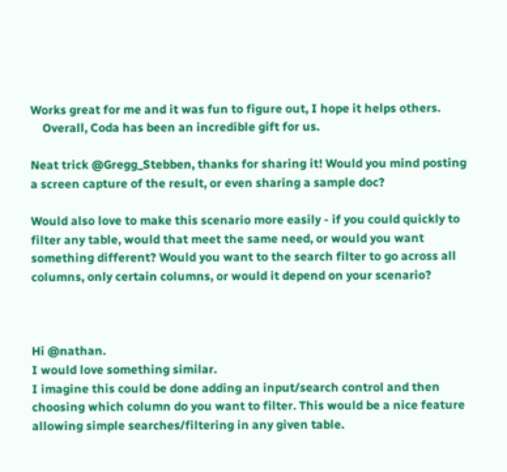Works great for me and it was fun to figure out, I hope it helps others.
    Overall, Coda has been an incredible gift for us.

Neat trick @Gregg_Stebben, thanks for sharing it! Would you mind posting a screen capture of the result, or even sharing a sample doc?

Would also love to make this scenario more easily - if you could quickly to filter any table, would that meet the same need, or would you want something different? Would you want to the search filter to go across all columns, only certain columns, or would it depend on your scenario?



Hi @nathan.
I would love something similar.
I imagine this could be done adding an input/search control and then choosing which column do you want to filter. This would be a nice feature allowing simple searches/filtering in any given table.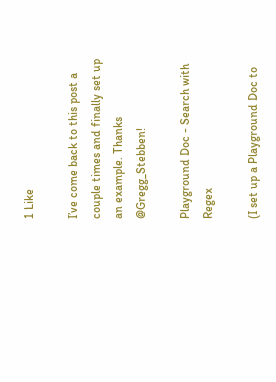1 Like

I’ve come back to this post a couple times and finally set up an example. Thanks @Gregg_Stebben!

Playground Doc - Search with Regex

(I set up a Playground Doc to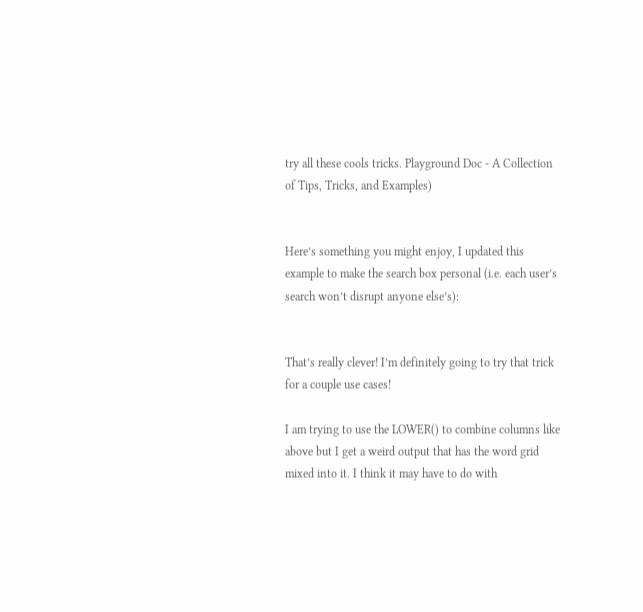try all these cools tricks. Playground Doc - A Collection of Tips, Tricks, and Examples)


Here’s something you might enjoy, I updated this example to make the search box personal (i.e. each user’s search won’t disrupt anyone else’s):


That’s really clever! I’m definitely going to try that trick for a couple use cases!

I am trying to use the LOWER() to combine columns like above but I get a weird output that has the word grid mixed into it. I think it may have to do with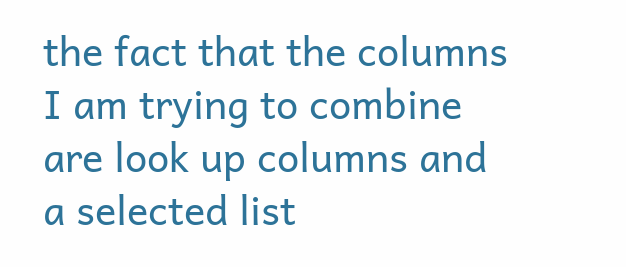the fact that the columns I am trying to combine are look up columns and a selected list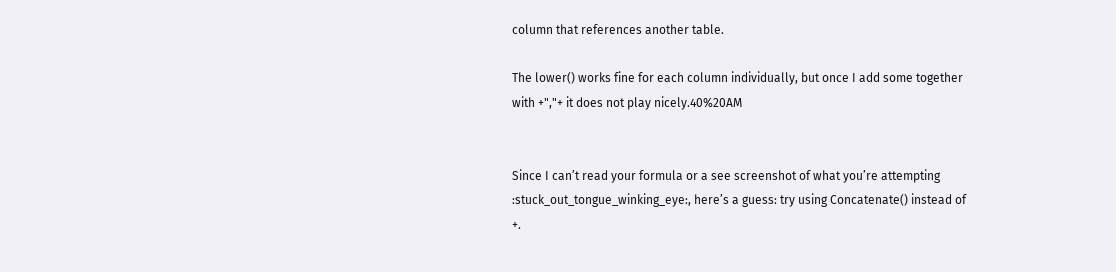column that references another table.

The lower() works fine for each column individually, but once I add some together with +","+ it does not play nicely.40%20AM


Since I can’t read your formula or a see screenshot of what you’re attempting :stuck_out_tongue_winking_eye:, here’s a guess: try using Concatenate() instead of +.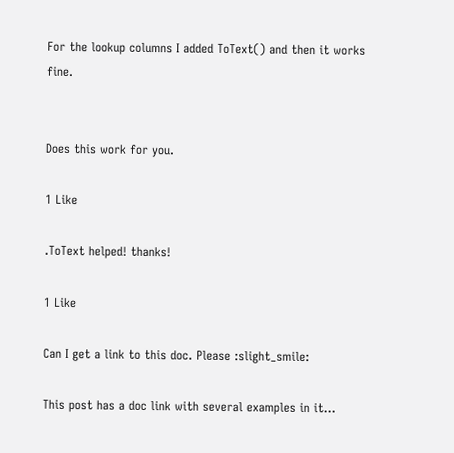For the lookup columns I added ToText() and then it works fine.


Does this work for you.

1 Like

.ToText helped! thanks!

1 Like

Can I get a link to this doc. Please :slight_smile:

This post has a doc link with several examples in it…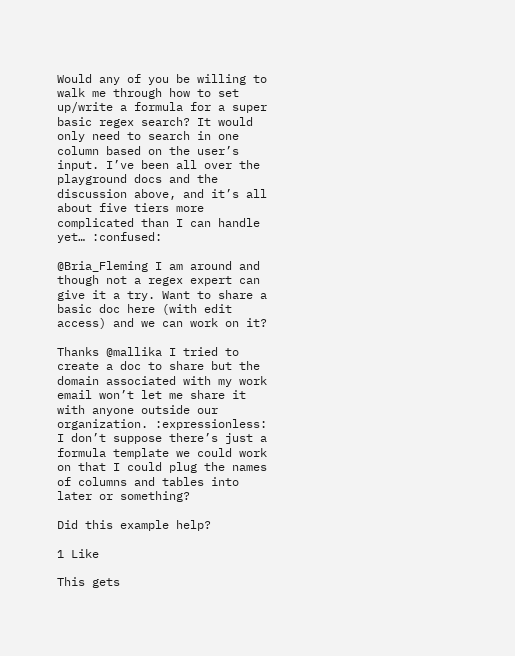Would any of you be willing to walk me through how to set up/write a formula for a super basic regex search? It would only need to search in one column based on the user’s input. I’ve been all over the playground docs and the discussion above, and it’s all about five tiers more complicated than I can handle yet… :confused:

@Bria_Fleming I am around and though not a regex expert can give it a try. Want to share a basic doc here (with edit access) and we can work on it?

Thanks @mallika I tried to create a doc to share but the domain associated with my work email won’t let me share it with anyone outside our organization. :expressionless:
I don’t suppose there’s just a formula template we could work on that I could plug the names of columns and tables into later or something?

Did this example help?

1 Like

This gets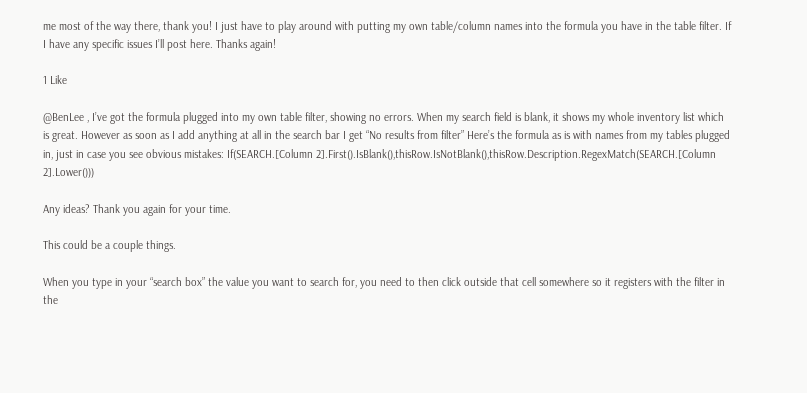me most of the way there, thank you! I just have to play around with putting my own table/column names into the formula you have in the table filter. If I have any specific issues I’ll post here. Thanks again!

1 Like

@BenLee , I’ve got the formula plugged into my own table filter, showing no errors. When my search field is blank, it shows my whole inventory list which is great. However as soon as I add anything at all in the search bar I get “No results from filter” Here’s the formula as is with names from my tables plugged in, just in case you see obvious mistakes: If(SEARCH.[Column 2].First().IsBlank(),thisRow.IsNotBlank(),thisRow.Description.RegexMatch(SEARCH.[Column 2].Lower()))

Any ideas? Thank you again for your time.

This could be a couple things.

When you type in your “search box” the value you want to search for, you need to then click outside that cell somewhere so it registers with the filter in the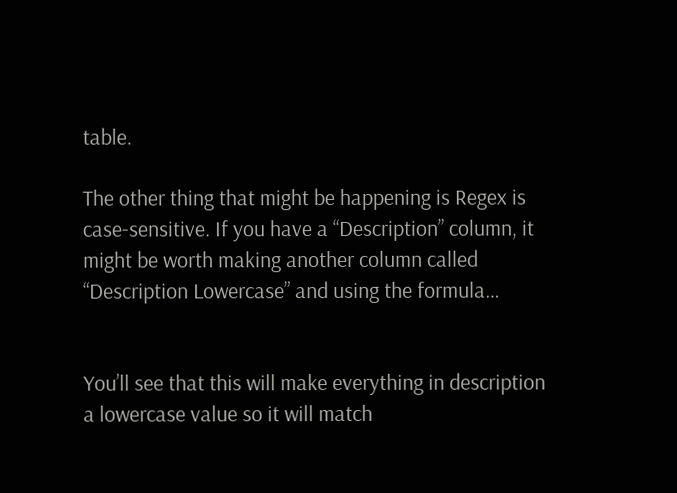table.

The other thing that might be happening is Regex is case-sensitive. If you have a “Description” column, it might be worth making another column called “Description Lowercase” and using the formula…


You’ll see that this will make everything in description a lowercase value so it will match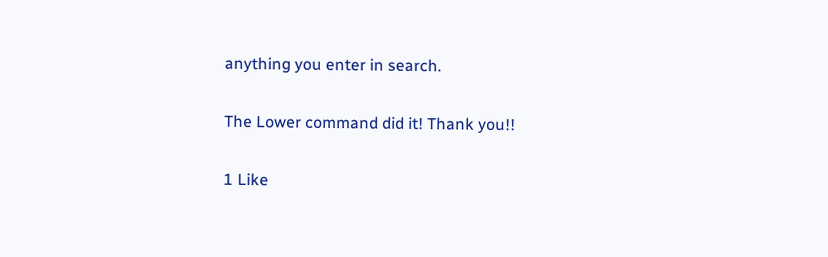anything you enter in search.

The Lower command did it! Thank you!!

1 Like